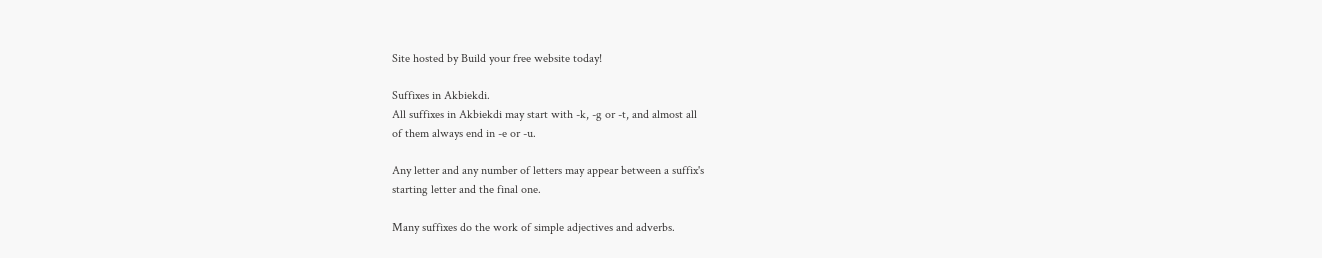Site hosted by Build your free website today!

Suffixes in Akbiekdi.
All suffixes in Akbiekdi may start with -k, -g or -t, and almost all
of them always end in -e or -u.

Any letter and any number of letters may appear between a suffix's
starting letter and the final one.

Many suffixes do the work of simple adjectives and adverbs.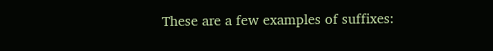These are a few examples of suffixes: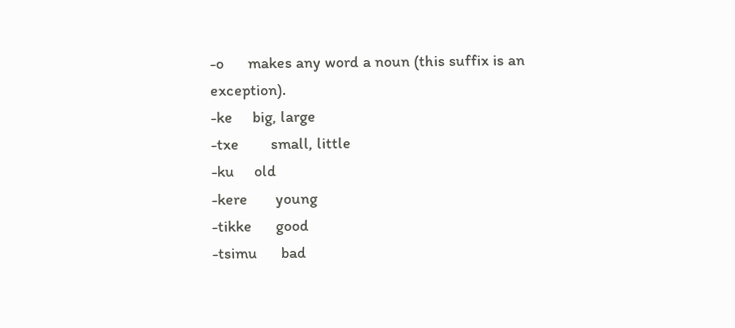-o      makes any word a noun (this suffix is an exception).
-ke     big, large
-txe        small, little
-ku     old
-kere       young
-tikke      good
-tsimu      bad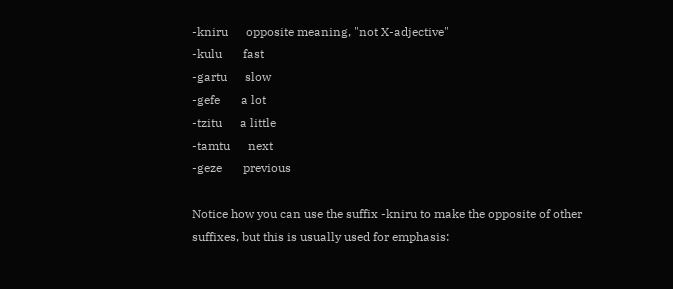-kniru      opposite meaning, "not X-adjective"
-kulu       fast
-gartu      slow
-gefe       a lot
-tzitu      a little
-tamtu      next
-geze       previous

Notice how you can use the suffix -kniru to make the opposite of other
suffixes, but this is usually used for emphasis: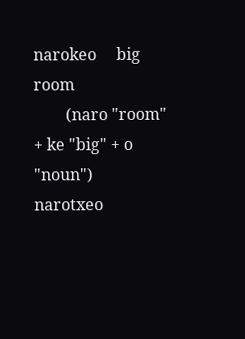narokeo     big room
        (naro "room" + ke "big" + o "noun")
narotxeo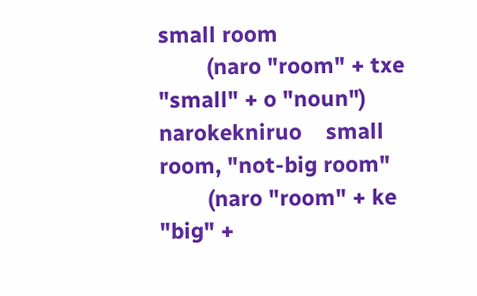small room
        (naro "room" + txe "small" + o "noun")
narokekniruo    small room, "not-big room"
        (naro "room" + ke "big" +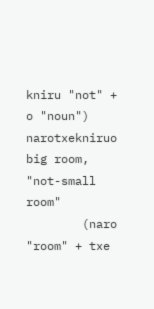kniru "not" + o "noun")
narotxekniruo   big room, "not-small room"
        (naro "room" + txe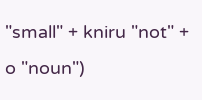"small" + kniru "not" + o "noun")